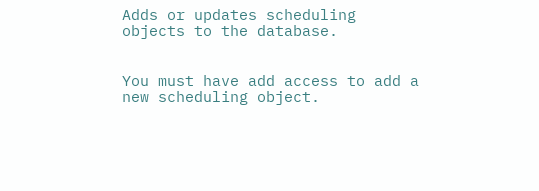Adds or updates scheduling objects to the database.


You must have add access to add a new scheduling object.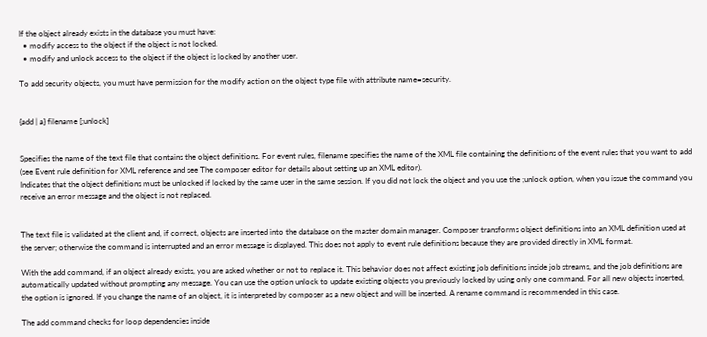If the object already exists in the database you must have:
  • modify access to the object if the object is not locked.
  • modify and unlock access to the object if the object is locked by another user.

To add security objects, you must have permission for the modify action on the object type file with attribute name=security.


{add | a} filename [;unlock]


Specifies the name of the text file that contains the object definitions. For event rules, filename specifies the name of the XML file containing the definitions of the event rules that you want to add (see Event rule definition for XML reference and see The composer editor for details about setting up an XML editor).
Indicates that the object definitions must be unlocked if locked by the same user in the same session. If you did not lock the object and you use the ;unlock option, when you issue the command you receive an error message and the object is not replaced.


The text file is validated at the client and, if correct, objects are inserted into the database on the master domain manager. Composer transforms object definitions into an XML definition used at the server; otherwise the command is interrupted and an error message is displayed. This does not apply to event rule definitions because they are provided directly in XML format.

With the add command, if an object already exists, you are asked whether or not to replace it. This behavior does not affect existing job definitions inside job streams, and the job definitions are automatically updated without prompting any message. You can use the option unlock to update existing objects you previously locked by using only one command. For all new objects inserted, the option is ignored. If you change the name of an object, it is interpreted by composer as a new object and will be inserted. A rename command is recommended in this case.

The add command checks for loop dependencies inside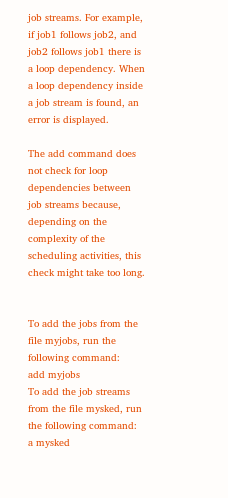job streams. For example, if job1 follows job2, and job2 follows job1 there is a loop dependency. When a loop dependency inside a job stream is found, an error is displayed.

The add command does not check for loop dependencies between job streams because, depending on the complexity of the scheduling activities, this check might take too long.


To add the jobs from the file myjobs, run the following command:
add myjobs
To add the job streams from the file mysked, run the following command:
a mysked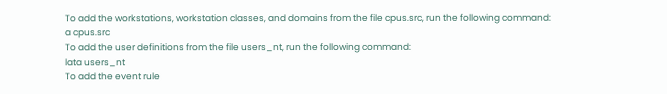To add the workstations, workstation classes, and domains from the file cpus.src, run the following command:
a cpus.src
To add the user definitions from the file users_nt, run the following command:
lata users_nt
To add the event rule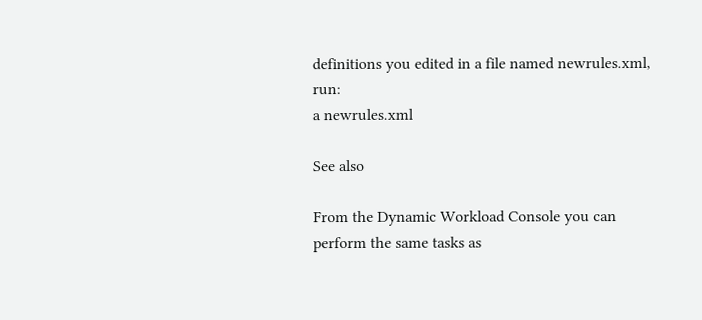definitions you edited in a file named newrules.xml, run:
a newrules.xml

See also

From the Dynamic Workload Console you can perform the same tasks as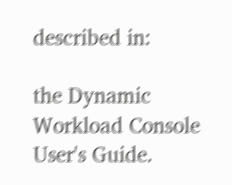described in:

the Dynamic Workload Console User's Guide.